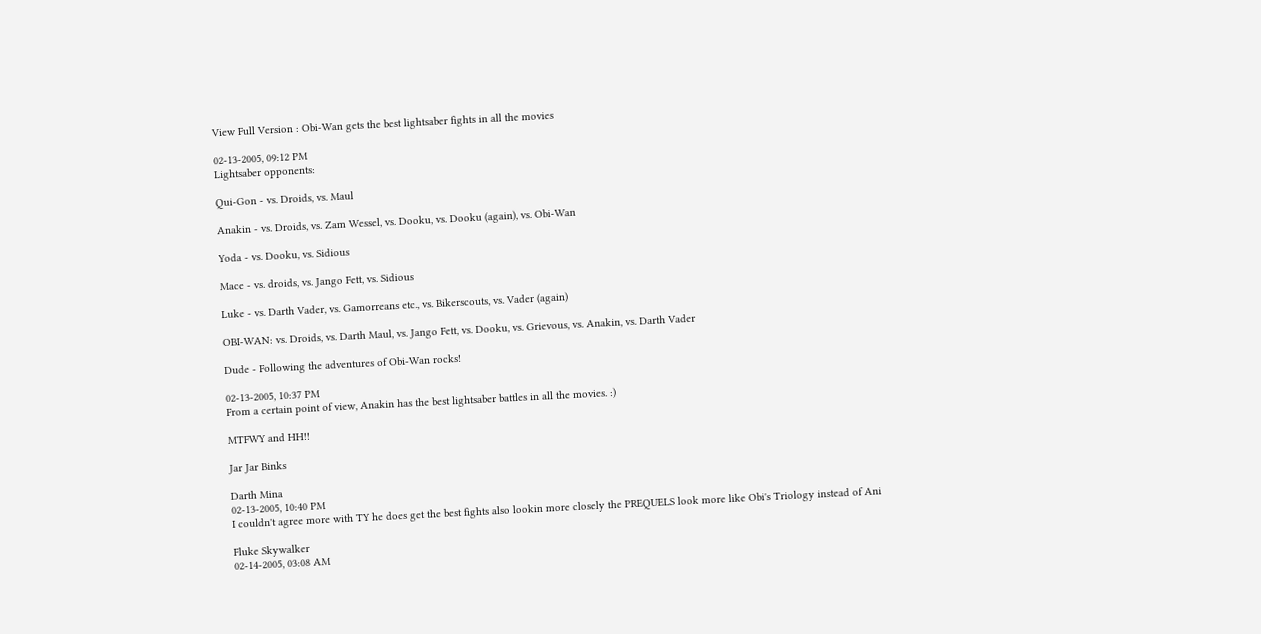View Full Version : Obi-Wan gets the best lightsaber fights in all the movies

02-13-2005, 09:12 PM
Lightsaber opponents:

Qui-Gon - vs. Droids, vs. Maul

Anakin - vs. Droids, vs. Zam Wessel, vs. Dooku, vs. Dooku (again), vs. Obi-Wan

Yoda - vs. Dooku, vs. Sidious

Mace - vs. droids, vs. Jango Fett, vs. Sidious

Luke - vs. Darth Vader, vs. Gamorreans etc., vs. Bikerscouts, vs. Vader (again)

OBI-WAN: vs. Droids, vs. Darth Maul, vs. Jango Fett, vs. Dooku, vs. Grievous, vs. Anakin, vs. Darth Vader

Dude - Following the adventures of Obi-Wan rocks!

02-13-2005, 10:37 PM
From a certain point of view, Anakin has the best lightsaber battles in all the movies. :)

MTFWY and HH!!

Jar Jar Binks

Darth Mina
02-13-2005, 10:40 PM
I couldn't agree more with TY he does get the best fights also lookin more closely the PREQUELS look more like Obi's Triology instead of Ani

Fluke Skywalker
02-14-2005, 03:08 AM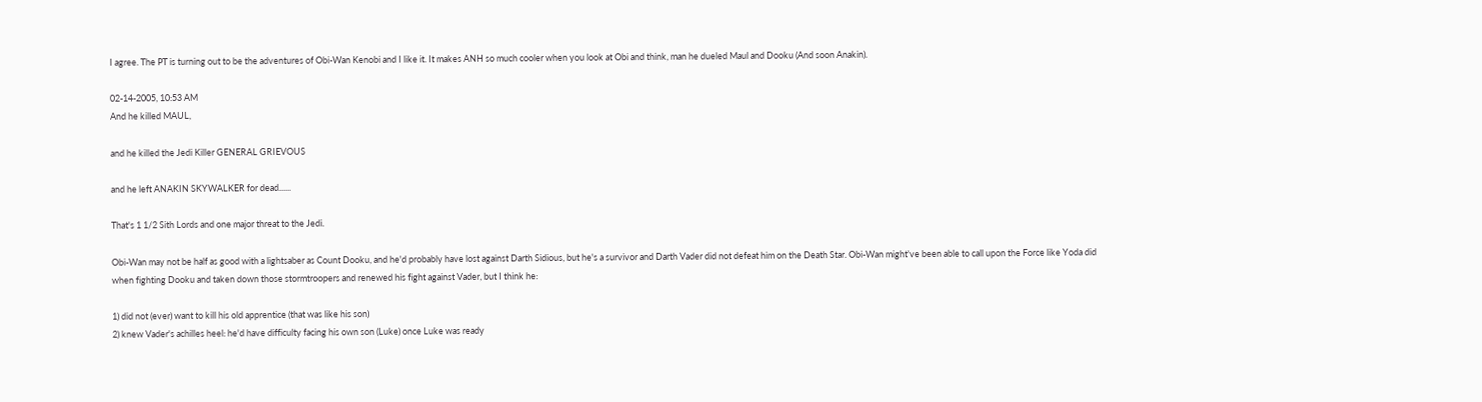I agree. The PT is turning out to be the adventures of Obi-Wan Kenobi and I like it. It makes ANH so much cooler when you look at Obi and think, man he dueled Maul and Dooku (And soon Anakin).

02-14-2005, 10:53 AM
And he killed MAUL,

and he killed the Jedi Killer GENERAL GRIEVOUS

and he left ANAKIN SKYWALKER for dead......

That's 1 1/2 Sith Lords and one major threat to the Jedi.

Obi-Wan may not be half as good with a lightsaber as Count Dooku, and he'd probably have lost against Darth Sidious, but he's a survivor and Darth Vader did not defeat him on the Death Star. Obi-Wan might've been able to call upon the Force like Yoda did when fighting Dooku and taken down those stormtroopers and renewed his fight against Vader, but I think he:

1) did not (ever) want to kill his old apprentice (that was like his son)
2) knew Vader's achilles heel: he'd have difficulty facing his own son (Luke) once Luke was ready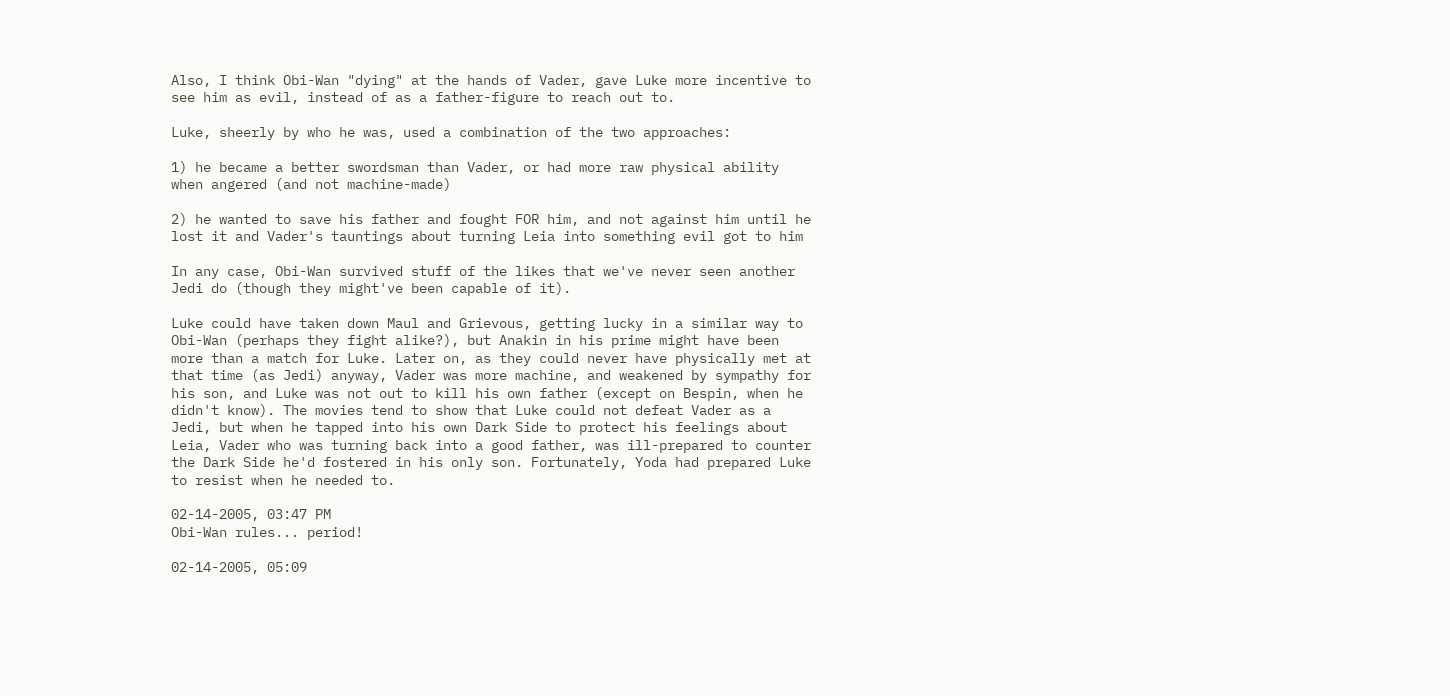Also, I think Obi-Wan "dying" at the hands of Vader, gave Luke more incentive to see him as evil, instead of as a father-figure to reach out to.

Luke, sheerly by who he was, used a combination of the two approaches:

1) he became a better swordsman than Vader, or had more raw physical ability when angered (and not machine-made)

2) he wanted to save his father and fought FOR him, and not against him until he lost it and Vader's tauntings about turning Leia into something evil got to him

In any case, Obi-Wan survived stuff of the likes that we've never seen another Jedi do (though they might've been capable of it).

Luke could have taken down Maul and Grievous, getting lucky in a similar way to Obi-Wan (perhaps they fight alike?), but Anakin in his prime might have been more than a match for Luke. Later on, as they could never have physically met at that time (as Jedi) anyway, Vader was more machine, and weakened by sympathy for his son, and Luke was not out to kill his own father (except on Bespin, when he didn't know). The movies tend to show that Luke could not defeat Vader as a Jedi, but when he tapped into his own Dark Side to protect his feelings about Leia, Vader who was turning back into a good father, was ill-prepared to counter the Dark Side he'd fostered in his only son. Fortunately, Yoda had prepared Luke to resist when he needed to.

02-14-2005, 03:47 PM
Obi-Wan rules... period!

02-14-2005, 05:09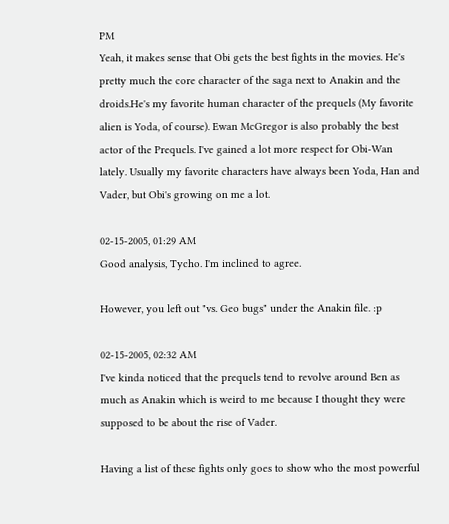PM
Yeah, it makes sense that Obi gets the best fights in the movies. He's pretty much the core character of the saga next to Anakin and the droids.He's my favorite human character of the prequels (My favorite alien is Yoda, of course). Ewan McGregor is also probably the best actor of the Prequels. I've gained a lot more respect for Obi-Wan lately. Usually my favorite characters have always been Yoda, Han and Vader, but Obi's growing on me a lot.

02-15-2005, 01:29 AM
Good analysis, Tycho. I'm inclined to agree.

However, you left out "vs. Geo bugs" under the Anakin file. :p

02-15-2005, 02:32 AM
I've kinda noticed that the prequels tend to revolve around Ben as much as Anakin which is weird to me because I thought they were supposed to be about the rise of Vader.

Having a list of these fights only goes to show who the most powerful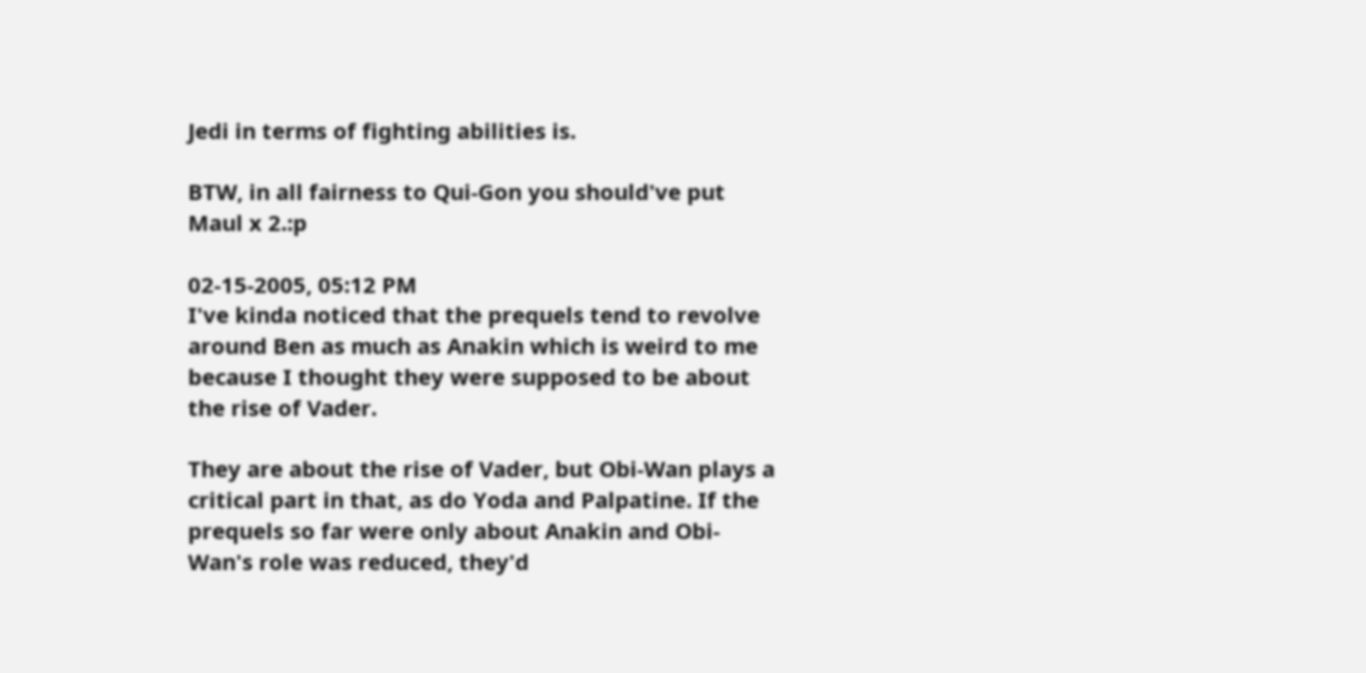Jedi in terms of fighting abilities is.

BTW, in all fairness to Qui-Gon you should've put Maul x 2.:p

02-15-2005, 05:12 PM
I've kinda noticed that the prequels tend to revolve around Ben as much as Anakin which is weird to me because I thought they were supposed to be about the rise of Vader.

They are about the rise of Vader, but Obi-Wan plays a critical part in that, as do Yoda and Palpatine. If the prequels so far were only about Anakin and Obi-Wan's role was reduced, they'd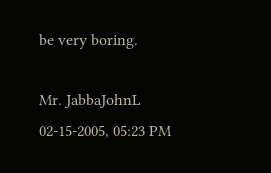be very boring.

Mr. JabbaJohnL
02-15-2005, 05:23 PM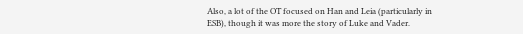Also, a lot of the OT focused on Han and Leia (particularly in ESB), though it was more the story of Luke and Vader.